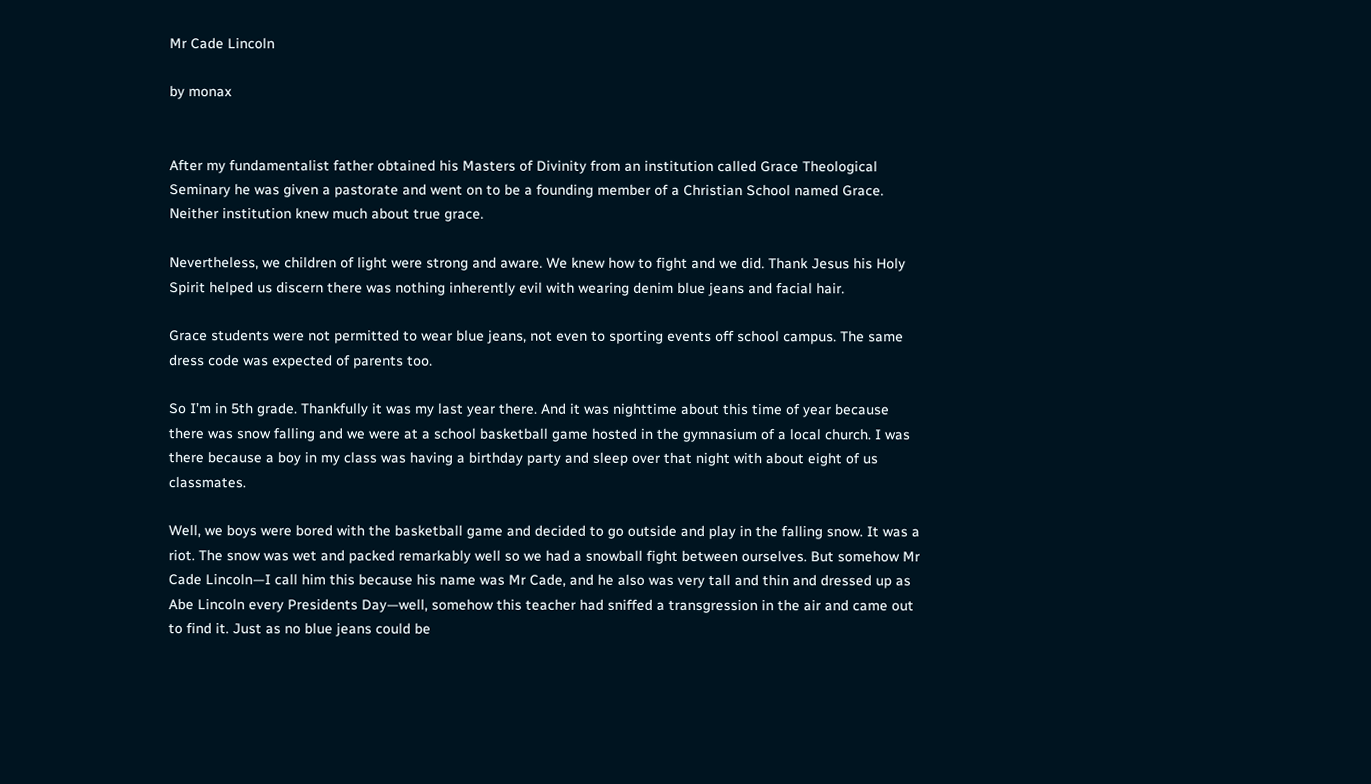Mr Cade Lincoln

by monax


After my fundamentalist father obtained his Masters of Divinity from an institution called Grace Theological Seminary he was given a pastorate and went on to be a founding member of a Christian School named Grace. Neither institution knew much about true grace.

Nevertheless, we children of light were strong and aware. We knew how to fight and we did. Thank Jesus his Holy Spirit helped us discern there was nothing inherently evil with wearing denim blue jeans and facial hair.

Grace students were not permitted to wear blue jeans, not even to sporting events off school campus. The same dress code was expected of parents too.

So I’m in 5th grade. Thankfully it was my last year there. And it was nighttime about this time of year because there was snow falling and we were at a school basketball game hosted in the gymnasium of a local church. I was there because a boy in my class was having a birthday party and sleep over that night with about eight of us classmates.

Well, we boys were bored with the basketball game and decided to go outside and play in the falling snow. It was a riot. The snow was wet and packed remarkably well so we had a snowball fight between ourselves. But somehow Mr Cade Lincoln—I call him this because his name was Mr Cade, and he also was very tall and thin and dressed up as Abe Lincoln every Presidents Day—well, somehow this teacher had sniffed a transgression in the air and came out to find it. Just as no blue jeans could be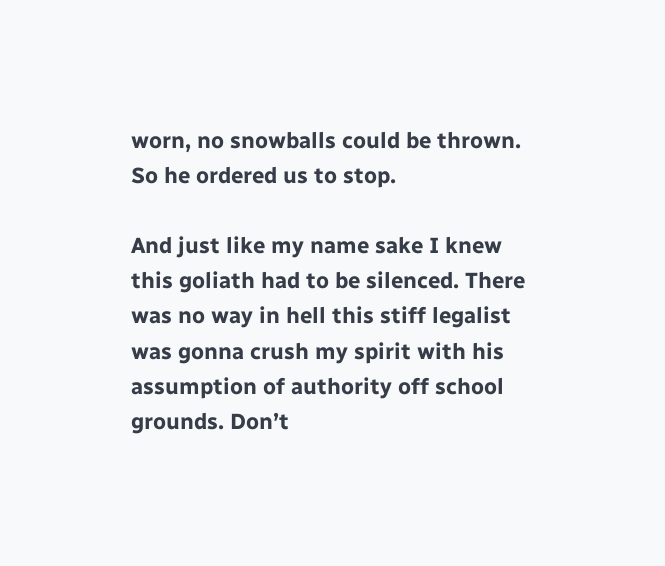worn, no snowballs could be thrown. So he ordered us to stop.

And just like my name sake I knew this goliath had to be silenced. There was no way in hell this stiff legalist was gonna crush my spirit with his assumption of authority off school grounds. Don’t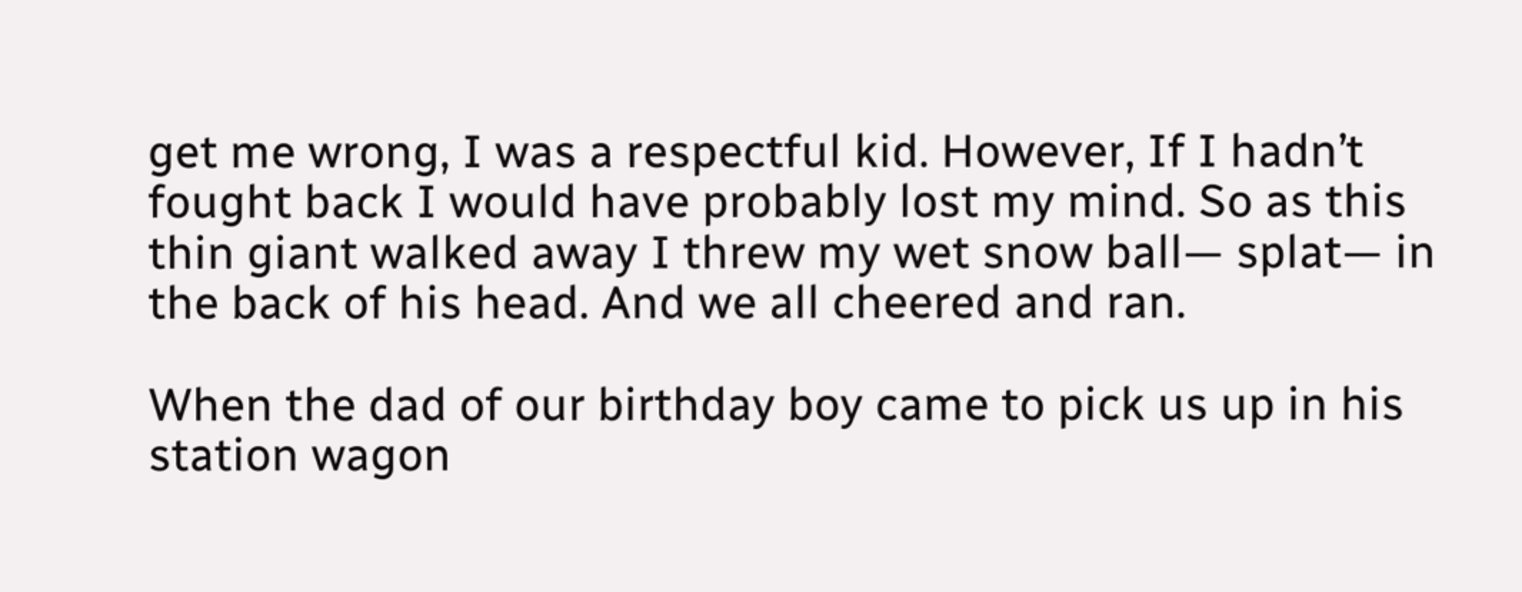get me wrong, I was a respectful kid. However, If I hadn’t fought back I would have probably lost my mind. So as this thin giant walked away I threw my wet snow ball— splat— in the back of his head. And we all cheered and ran.

When the dad of our birthday boy came to pick us up in his station wagon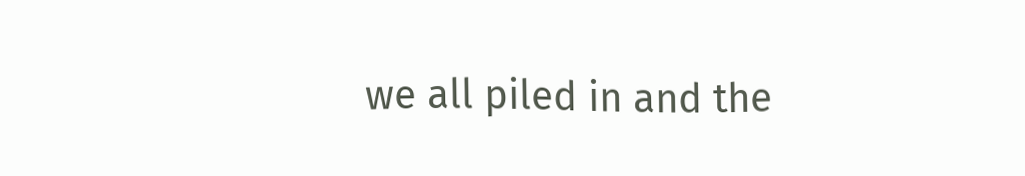we all piled in and the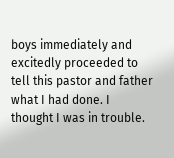boys immediately and excitedly proceeded to tell this pastor and father what I had done. I thought I was in trouble.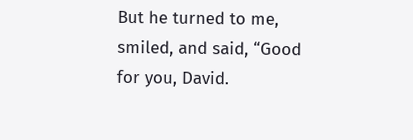But he turned to me, smiled, and said, “Good for you, David.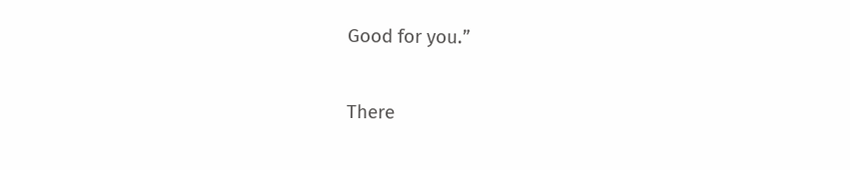Good for you.”

There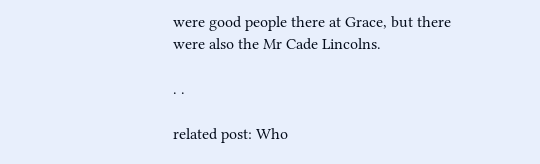were good people there at Grace, but there were also the Mr Cade Lincolns.

. .

related post: Who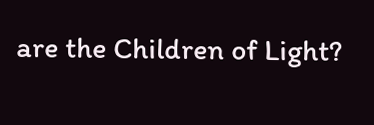are the Children of Light?